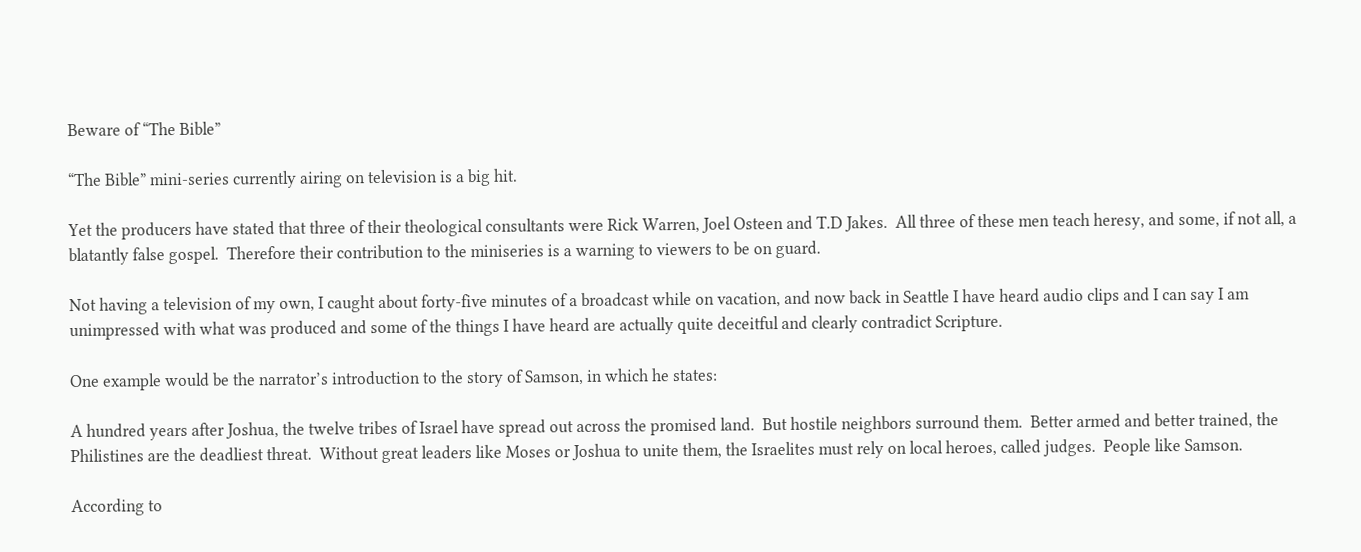Beware of “The Bible”

“The Bible” mini-series currently airing on television is a big hit.

Yet the producers have stated that three of their theological consultants were Rick Warren, Joel Osteen and T.D Jakes.  All three of these men teach heresy, and some, if not all, a blatantly false gospel.  Therefore their contribution to the miniseries is a warning to viewers to be on guard.

Not having a television of my own, I caught about forty-five minutes of a broadcast while on vacation, and now back in Seattle I have heard audio clips and I can say I am unimpressed with what was produced and some of the things I have heard are actually quite deceitful and clearly contradict Scripture.

One example would be the narrator’s introduction to the story of Samson, in which he states:

A hundred years after Joshua, the twelve tribes of Israel have spread out across the promised land.  But hostile neighbors surround them.  Better armed and better trained, the Philistines are the deadliest threat.  Without great leaders like Moses or Joshua to unite them, the Israelites must rely on local heroes, called judges.  People like Samson.

According to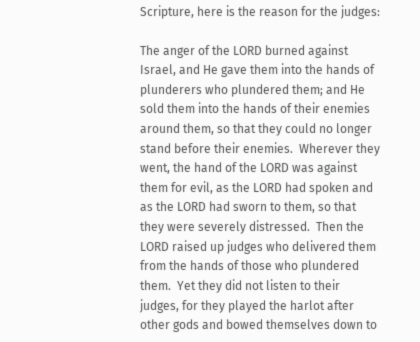Scripture, here is the reason for the judges:

The anger of the LORD burned against Israel, and He gave them into the hands of plunderers who plundered them; and He sold them into the hands of their enemies around them, so that they could no longer stand before their enemies.  Wherever they went, the hand of the LORD was against them for evil, as the LORD had spoken and as the LORD had sworn to them, so that they were severely distressed.  Then the LORD raised up judges who delivered them from the hands of those who plundered them.  Yet they did not listen to their judges, for they played the harlot after other gods and bowed themselves down to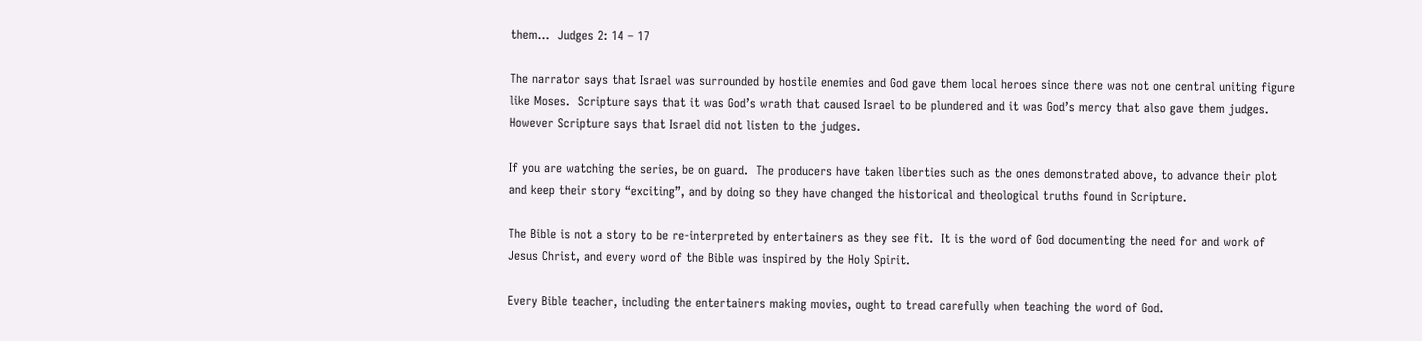them…  Judges 2: 14 – 17

The narrator says that Israel was surrounded by hostile enemies and God gave them local heroes since there was not one central uniting figure like Moses.  Scripture says that it was God’s wrath that caused Israel to be plundered and it was God’s mercy that also gave them judges.  However Scripture says that Israel did not listen to the judges.

If you are watching the series, be on guard.  The producers have taken liberties such as the ones demonstrated above, to advance their plot and keep their story “exciting”, and by doing so they have changed the historical and theological truths found in Scripture.

The Bible is not a story to be re-interpreted by entertainers as they see fit.  It is the word of God documenting the need for and work of Jesus Christ, and every word of the Bible was inspired by the Holy Spirit.

Every Bible teacher, including the entertainers making movies, ought to tread carefully when teaching the word of God.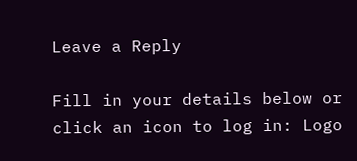Leave a Reply

Fill in your details below or click an icon to log in: Logo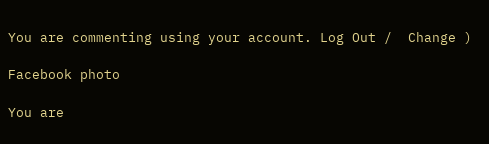You are commenting using your account. Log Out /  Change )

Facebook photo

You are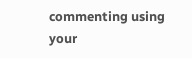commenting using your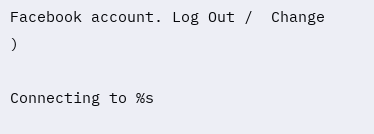Facebook account. Log Out /  Change )

Connecting to %s